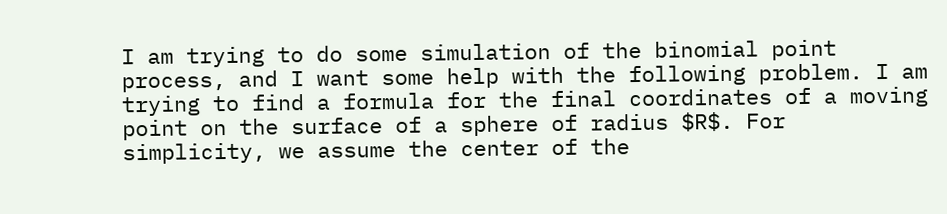I am trying to do some simulation of the binomial point process, and I want some help with the following problem. I am trying to find a formula for the final coordinates of a moving point on the surface of a sphere of radius $R$. For simplicity, we assume the center of the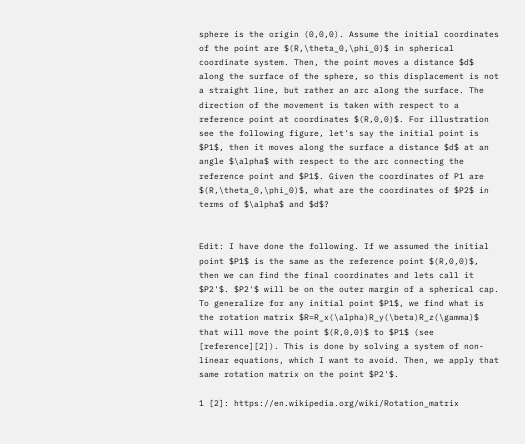sphere is the origin (0,0,0). Assume the initial coordinates of the point are $(R,\theta_0,\phi_0)$ in spherical coordinate system. Then, the point moves a distance $d$ along the surface of the sphere, so this displacement is not a straight line, but rather an arc along the surface. The direction of the movement is taken with respect to a reference point at coordinates $(R,0,0)$. For illustration see the following figure, let's say the initial point is $P1$, then it moves along the surface a distance $d$ at an angle $\alpha$ with respect to the arc connecting the reference point and $P1$. Given the coordinates of P1 are $(R,\theta_0,\phi_0)$, what are the coordinates of $P2$ in terms of $\alpha$ and $d$?


Edit: I have done the following. If we assumed the initial point $P1$ is the same as the reference point $(R,0,0)$, then we can find the final coordinates and lets call it $P2'$. $P2'$ will be on the outer margin of a spherical cap. To generalize for any initial point $P1$, we find what is the rotation matrix $R=R_x(\alpha)R_y(\beta)R_z(\gamma)$ that will move the point $(R,0,0)$ to $P1$ (see [reference][2]). This is done by solving a system of non-linear equations, which I want to avoid. Then, we apply that same rotation matrix on the point $P2'$.

1 [2]: https://en.wikipedia.org/wiki/Rotation_matrix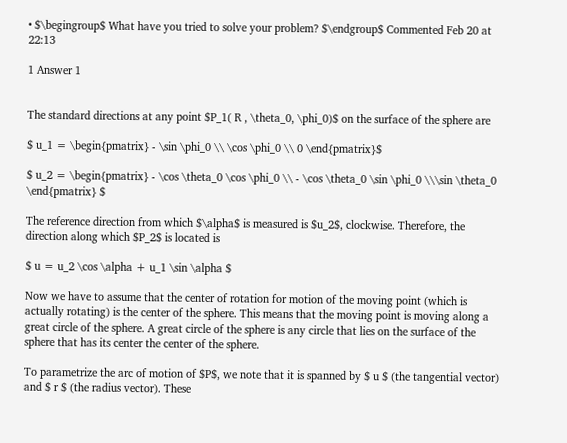• $\begingroup$ What have you tried to solve your problem? $\endgroup$ Commented Feb 20 at 22:13

1 Answer 1


The standard directions at any point $P_1( R , \theta_0, \phi_0)$ on the surface of the sphere are

$ u_1 = \begin{pmatrix} - \sin \phi_0 \\ \cos \phi_0 \\ 0 \end{pmatrix}$

$ u_2 = \begin{pmatrix} - \cos \theta_0 \cos \phi_0 \\ - \cos \theta_0 \sin \phi_0 \\\sin \theta_0 \end{pmatrix} $

The reference direction from which $\alpha$ is measured is $u_2$, clockwise. Therefore, the direction along which $P_2$ is located is

$ u = u_2 \cos \alpha + u_1 \sin \alpha $

Now we have to assume that the center of rotation for motion of the moving point (which is actually rotating) is the center of the sphere. This means that the moving point is moving along a great circle of the sphere. A great circle of the sphere is any circle that lies on the surface of the sphere that has its center the center of the sphere.

To parametrize the arc of motion of $P$, we note that it is spanned by $ u $ (the tangential vector) and $ r $ (the radius vector). These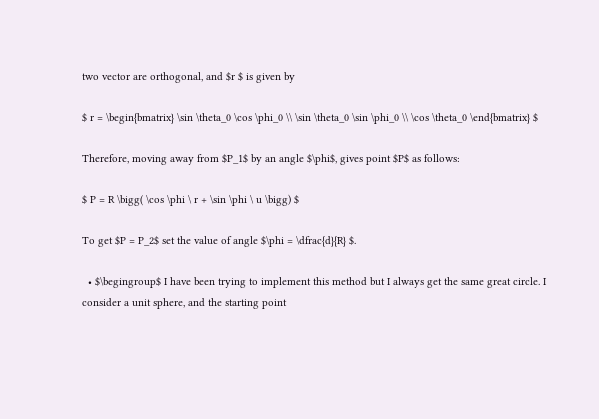two vector are orthogonal, and $r $ is given by

$ r = \begin{bmatrix} \sin \theta_0 \cos \phi_0 \\ \sin \theta_0 \sin \phi_0 \\ \cos \theta_0 \end{bmatrix} $

Therefore, moving away from $P_1$ by an angle $\phi$, gives point $P$ as follows:

$ P = R \bigg( \cos \phi \ r + \sin \phi \ u \bigg) $

To get $P = P_2$ set the value of angle $\phi = \dfrac{d}{R} $.

  • $\begingroup$ I have been trying to implement this method but I always get the same great circle. I consider a unit sphere, and the starting point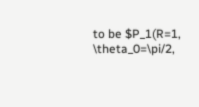to be $P_1(R=1, \theta_0=\pi/2,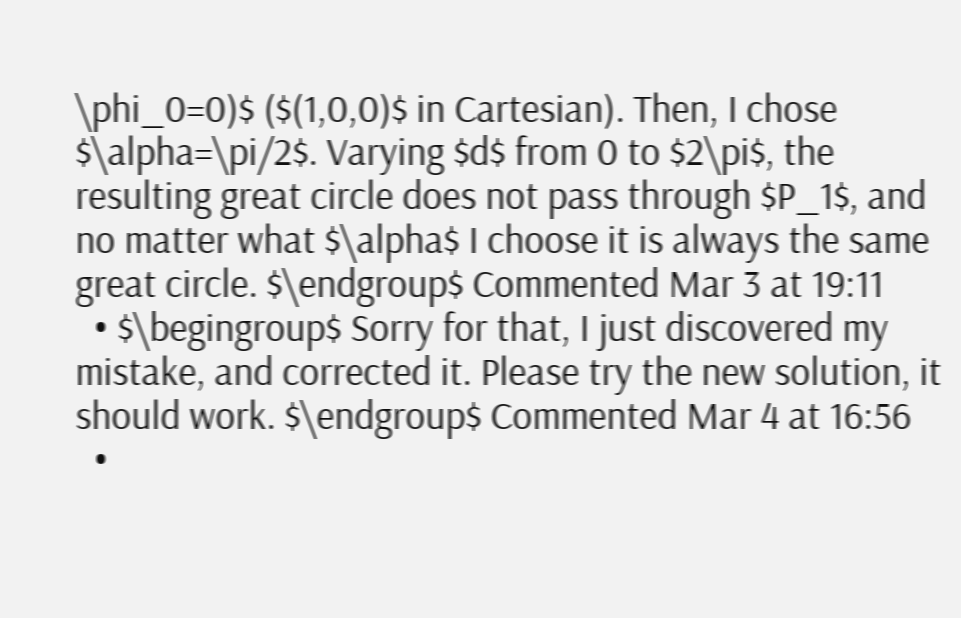\phi_0=0)$ ($(1,0,0)$ in Cartesian). Then, I chose $\alpha=\pi/2$. Varying $d$ from 0 to $2\pi$, the resulting great circle does not pass through $P_1$, and no matter what $\alpha$ I choose it is always the same great circle. $\endgroup$ Commented Mar 3 at 19:11
  • $\begingroup$ Sorry for that, I just discovered my mistake, and corrected it. Please try the new solution, it should work. $\endgroup$ Commented Mar 4 at 16:56
  •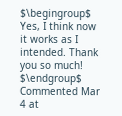$\begingroup$ Yes, I think now it works as I intended. Thank you so much! $\endgroup$ Commented Mar 4 at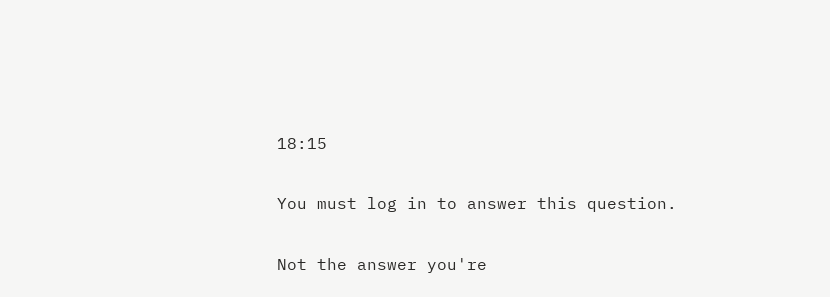18:15

You must log in to answer this question.

Not the answer you're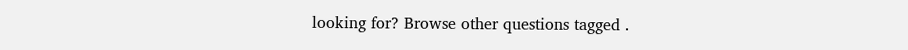looking for? Browse other questions tagged .